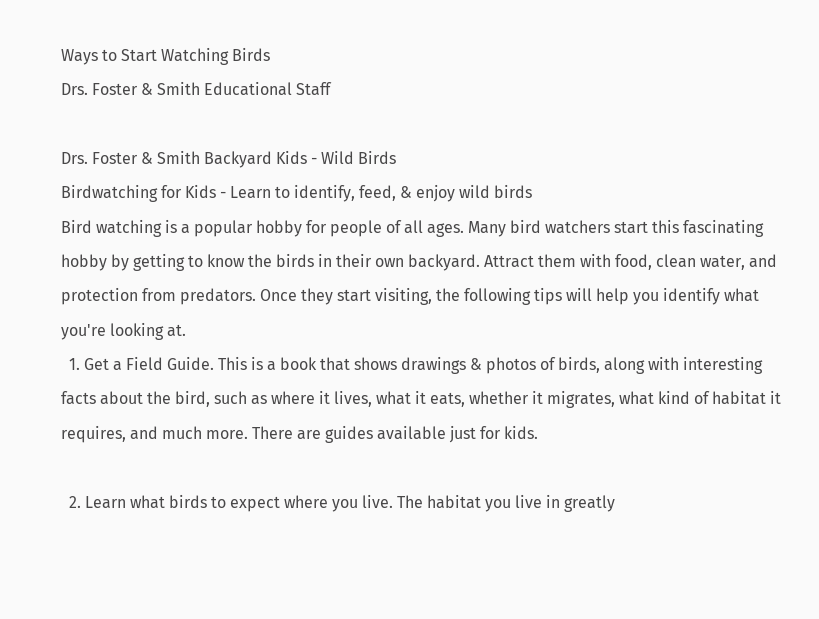Ways to Start Watching Birds
Drs. Foster & Smith Educational Staff

Drs. Foster & Smith Backyard Kids - Wild Birds
Birdwatching for Kids - Learn to identify, feed, & enjoy wild birds
Bird watching is a popular hobby for people of all ages. Many bird watchers start this fascinating hobby by getting to know the birds in their own backyard. Attract them with food, clean water, and protection from predators. Once they start visiting, the following tips will help you identify what you're looking at.
  1. Get a Field Guide. This is a book that shows drawings & photos of birds, along with interesting facts about the bird, such as where it lives, what it eats, whether it migrates, what kind of habitat it requires, and much more. There are guides available just for kids.

  2. Learn what birds to expect where you live. The habitat you live in greatly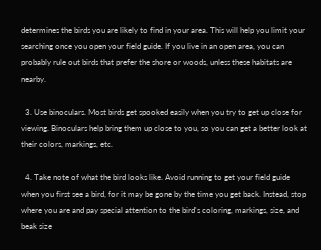determines the birds you are likely to find in your area. This will help you limit your searching once you open your field guide. If you live in an open area, you can probably rule out birds that prefer the shore or woods, unless these habitats are nearby.

  3. Use binoculars. Most birds get spooked easily when you try to get up close for viewing. Binoculars help bring them up close to you, so you can get a better look at their colors, markings, etc.

  4. Take note of what the bird looks like. Avoid running to get your field guide when you first see a bird, for it may be gone by the time you get back. Instead, stop where you are and pay special attention to the bird's coloring, markings, size, and beak size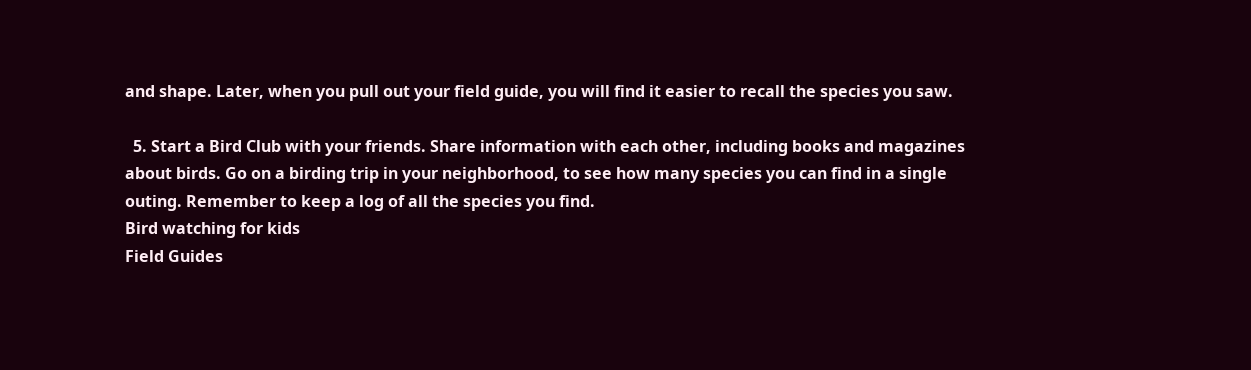and shape. Later, when you pull out your field guide, you will find it easier to recall the species you saw.

  5. Start a Bird Club with your friends. Share information with each other, including books and magazines about birds. Go on a birding trip in your neighborhood, to see how many species you can find in a single outing. Remember to keep a log of all the species you find.
Bird watching for kids
Field Guides